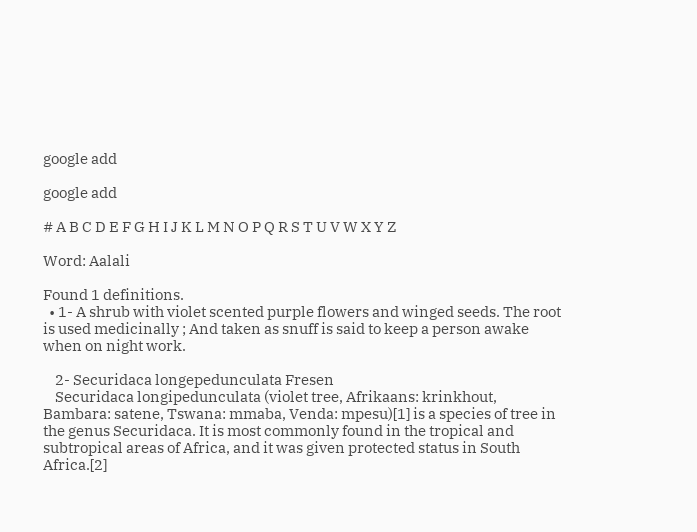google add

google add

# A B C D E F G H I J K L M N O P Q R S T U V W X Y Z

Word: Aalali

Found 1 definitions.
  • 1- A shrub with violet scented purple flowers and winged seeds. The root is used medicinally ; And taken as snuff is said to keep a person awake when on night work.

    2- Securidaca longepedunculata Fresen
    Securidaca longipedunculata (violet tree, Afrikaans: krinkhout, Bambara: satene, Tswana: mmaba, Venda: mpesu)[1] is a species of tree in the genus Securidaca. It is most commonly found in the tropical and subtropical areas of Africa, and it was given protected status in South Africa.[2]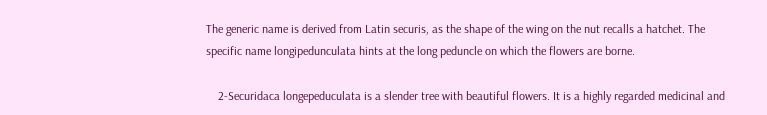The generic name is derived from Latin securis, as the shape of the wing on the nut recalls a hatchet. The specific name longipedunculata hints at the long peduncle on which the flowers are borne.

    2-Securidaca longepeduculata is a slender tree with beautiful flowers. It is a highly regarded medicinal and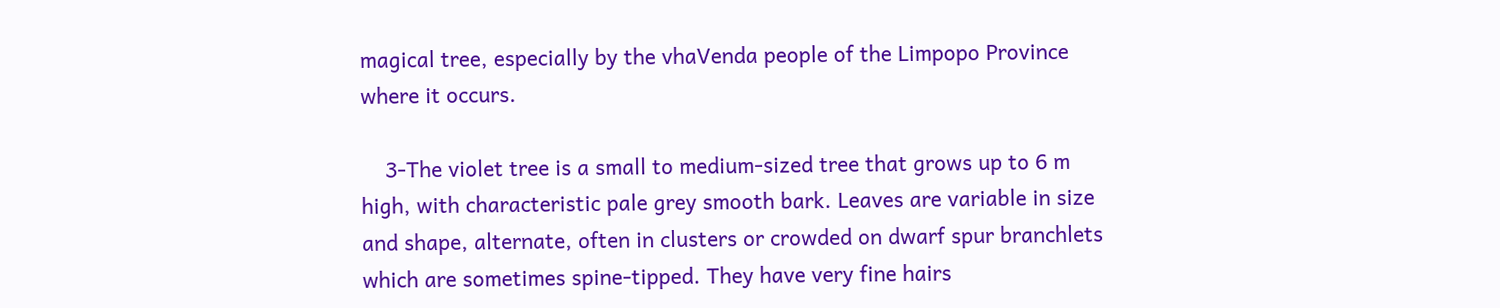magical tree, especially by the vhaVenda people of the Limpopo Province where it occurs.

    3-The violet tree is a small to medium-sized tree that grows up to 6 m high, with characteristic pale grey smooth bark. Leaves are variable in size and shape, alternate, often in clusters or crowded on dwarf spur branchlets which are sometimes spine-tipped. They have very fine hairs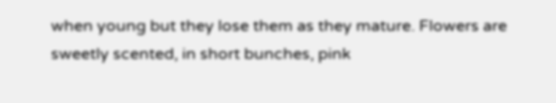when young but they lose them as they mature. Flowers are sweetly scented, in short bunches, pink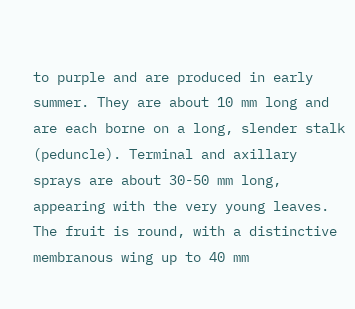to purple and are produced in early summer. They are about 10 mm long and are each borne on a long, slender stalk (peduncle). Terminal and axillary sprays are about 30-50 mm long, appearing with the very young leaves. The fruit is round, with a distinctive membranous wing up to 40 mm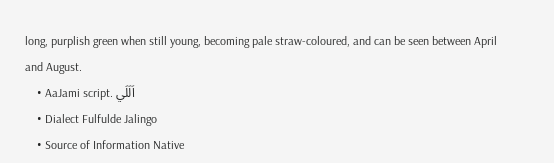long, purplish green when still young, becoming pale straw-coloured, and can be seen between April and August.
    • AaJami script. اَلَلَي
    • Dialect Fulfulde Jalingo
    • Source of Information Native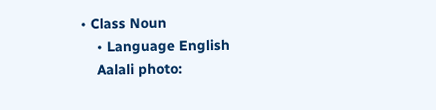• Class Noun
    • Language English
    Aalali photo: